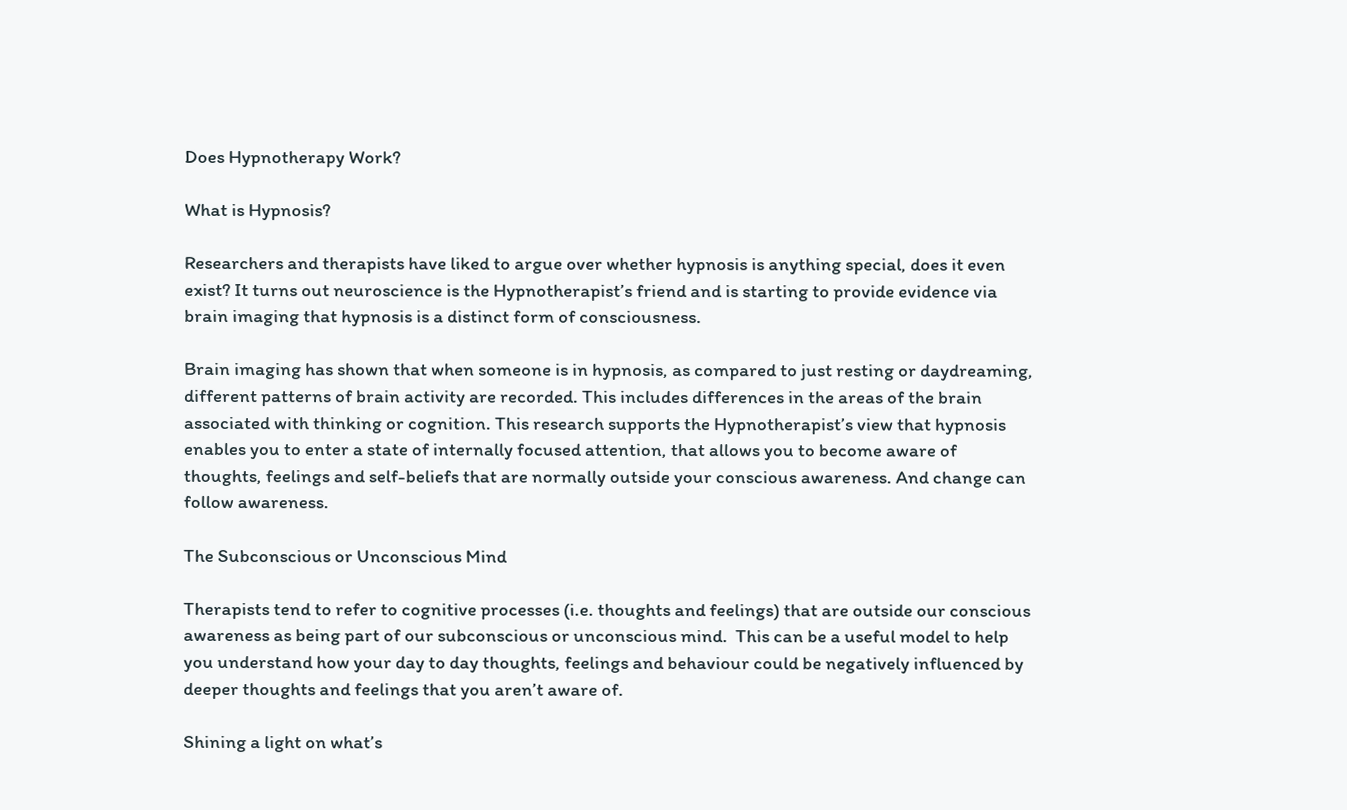Does Hypnotherapy Work?

What is Hypnosis?

Researchers and therapists have liked to argue over whether hypnosis is anything special, does it even exist? It turns out neuroscience is the Hypnotherapist’s friend and is starting to provide evidence via brain imaging that hypnosis is a distinct form of consciousness.

Brain imaging has shown that when someone is in hypnosis, as compared to just resting or daydreaming, different patterns of brain activity are recorded. This includes differences in the areas of the brain associated with thinking or cognition. This research supports the Hypnotherapist’s view that hypnosis enables you to enter a state of internally focused attention, that allows you to become aware of thoughts, feelings and self-beliefs that are normally outside your conscious awareness. And change can follow awareness.

The Subconscious or Unconscious Mind

Therapists tend to refer to cognitive processes (i.e. thoughts and feelings) that are outside our conscious awareness as being part of our subconscious or unconscious mind.  This can be a useful model to help you understand how your day to day thoughts, feelings and behaviour could be negatively influenced by deeper thoughts and feelings that you aren’t aware of.

Shining a light on what’s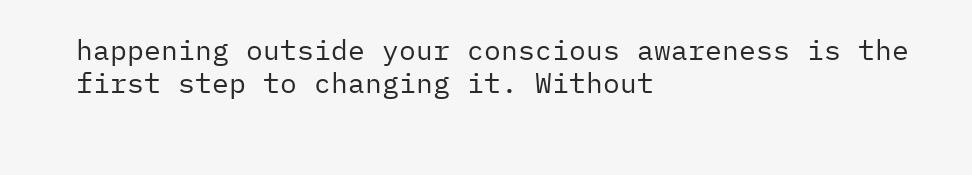happening outside your conscious awareness is the first step to changing it. Without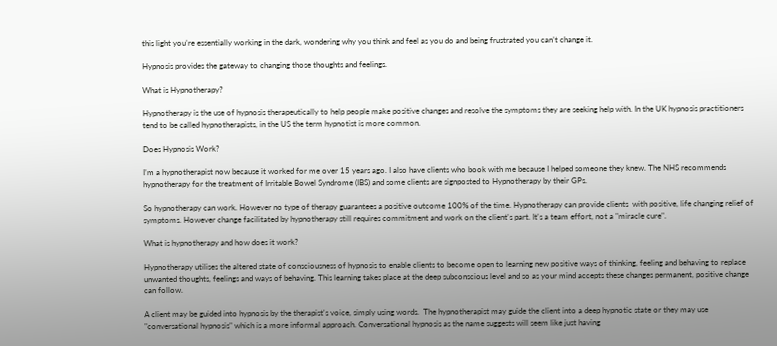this light you’re essentially working in the dark, wondering why you think and feel as you do and being frustrated you can’t change it.

Hypnosis provides the gateway to changing those thoughts and feelings.

What is Hypnotherapy?

Hypnotherapy is the use of hypnosis therapeutically to help people make positive changes and resolve the symptoms they are seeking help with. In the UK hypnosis practitioners tend to be called hypnotherapists, in the US the term hypnotist is more common.

Does Hypnosis Work?

I’m a hypnotherapist now because it worked for me over 15 years ago. I also have clients who book with me because I helped someone they knew. The NHS recommends hypnotherapy for the treatment of Irritable Bowel Syndrome (IBS) and some clients are signposted to Hypnotherapy by their GPs.

So hypnotherapy can work. However no type of therapy guarantees a positive outcome 100% of the time. Hypnotherapy can provide clients  with positive, life changing relief of symptoms. However change facilitated by hypnotherapy still requires commitment and work on the client's part. It's a team effort, not a "miracle cure".

What is hypnotherapy and how does it work?

Hypnotherapy utilises the altered state of consciousness of hypnosis to enable clients to become open to learning new positive ways of thinking, feeling and behaving to replace unwanted thoughts, feelings and ways of behaving. This learning takes place at the deep subconscious level and so as your mind accepts these changes permanent, positive change can follow.

A client may be guided into hypnosis by the therapist's voice, simply using words.  The hypnotherapist may guide the client into a deep hypnotic state or they may use "conversational hypnosis" which is a more informal approach. Conversational hypnosis as the name suggests will seem like just having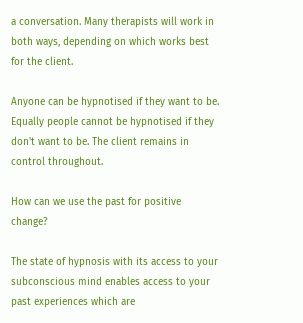a conversation. Many therapists will work in both ways, depending on which works best for the client.

Anyone can be hypnotised if they want to be. Equally people cannot be hypnotised if they don't want to be. The client remains in control throughout.

How can we use the past for positive change?

The state of hypnosis with its access to your subconscious mind enables access to your past experiences which are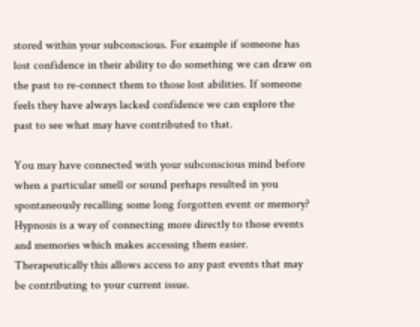stored within your subconscious. For example if someone has lost confidence in their ability to do something we can draw on the past to re-connect them to those lost abilities. If someone feels they have always lacked confidence we can explore the past to see what may have contributed to that.

You may have connected with your subconscious mind before when a particular smell or sound perhaps resulted in you spontaneously recalling some long forgotten event or memory? Hypnosis is a way of connecting more directly to those events and memories which makes accessing them easier. Therapeutically this allows access to any past events that may be contributing to your current issue.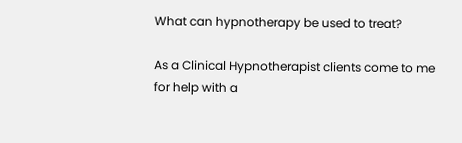What can hypnotherapy be used to treat?

As a Clinical Hypnotherapist clients come to me for help with a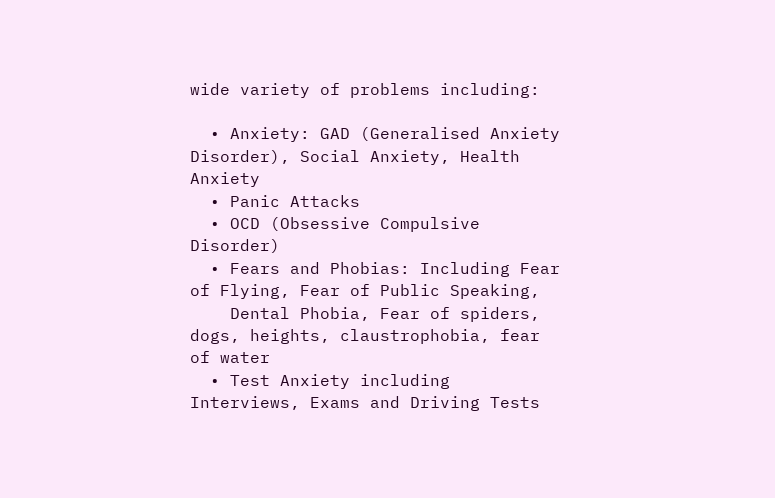wide variety of problems including:

  • Anxiety: GAD (Generalised Anxiety Disorder), Social Anxiety, Health Anxiety
  • Panic Attacks
  • OCD (Obsessive Compulsive Disorder)
  • Fears and Phobias: Including Fear of Flying, Fear of Public Speaking,
    Dental Phobia, Fear of spiders, dogs, heights, claustrophobia, fear of water
  • Test Anxiety including Interviews, Exams and Driving Tests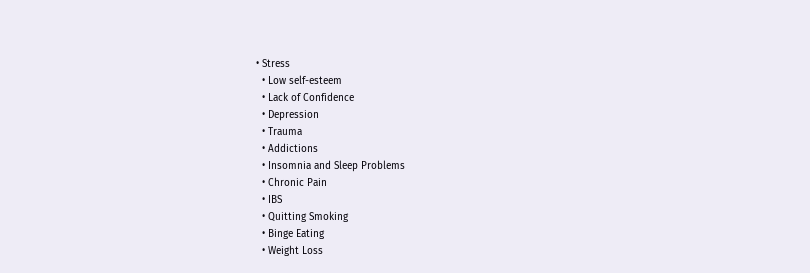• Stress
  • Low self-esteem
  • Lack of Confidence
  • Depression
  • Trauma
  • Addictions
  • Insomnia and Sleep Problems
  • Chronic Pain
  • IBS
  • Quitting Smoking
  • Binge Eating
  • Weight Loss